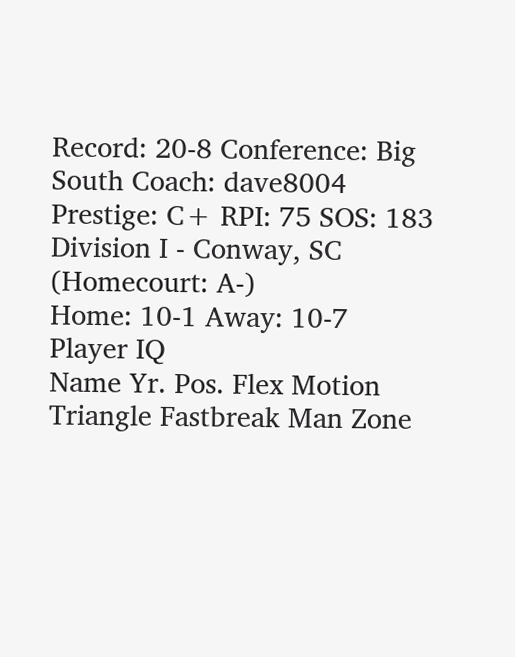Record: 20-8 Conference: Big South Coach: dave8004 Prestige: C+ RPI: 75 SOS: 183
Division I - Conway, SC (Homecourt: A-)
Home: 10-1 Away: 10-7
Player IQ
Name Yr. Pos. Flex Motion Triangle Fastbreak Man Zone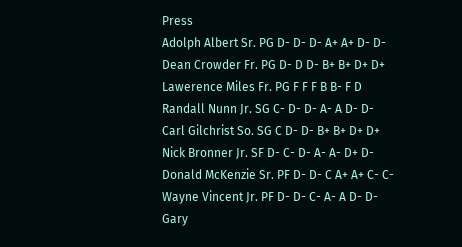Press
Adolph Albert Sr. PG D- D- D- A+ A+ D- D-
Dean Crowder Fr. PG D- D D- B+ B+ D+ D+
Lawerence Miles Fr. PG F F F B B- F D
Randall Nunn Jr. SG C- D- D- A- A D- D-
Carl Gilchrist So. SG C D- D- B+ B+ D+ D+
Nick Bronner Jr. SF D- C- D- A- A- D+ D-
Donald McKenzie Sr. PF D- D- C A+ A+ C- C-
Wayne Vincent Jr. PF D- D- C- A- A D- D-
Gary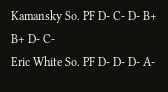Kamansky So. PF D- C- D- B+ B+ D- C-
Eric White So. PF D- D- D- A-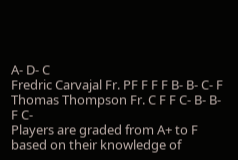A- D- C
Fredric Carvajal Fr. PF F F F B- B- C- F
Thomas Thompson Fr. C F F C- B- B- F C-
Players are graded from A+ to F based on their knowledge of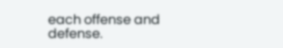each offense and defense.